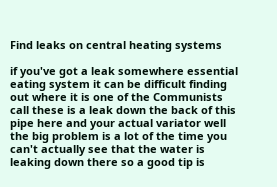Find leaks on central heating systems

if you've got a leak somewhere essential eating system it can be difficult finding out where it is one of the Communists call these is a leak down the back of this pipe here and your actual variator well the big problem is a lot of the time you can't actually see that the water is leaking down there so a good tip is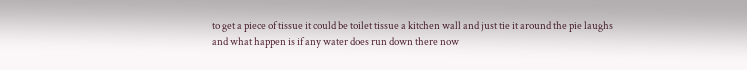to get a piece of tissue it could be toilet tissue a kitchen wall and just tie it around the pie laughs and what happen is if any water does run down there now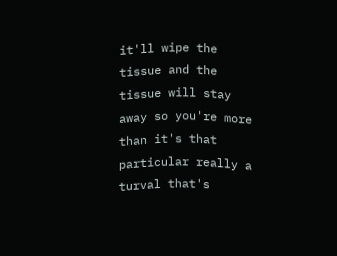it'll wipe the tissue and the tissue will stay away so you're more than it's that particular really a turval that's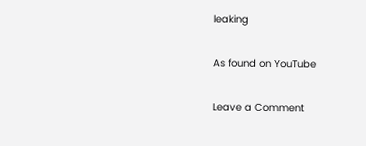leaking

As found on YouTube

Leave a Comment